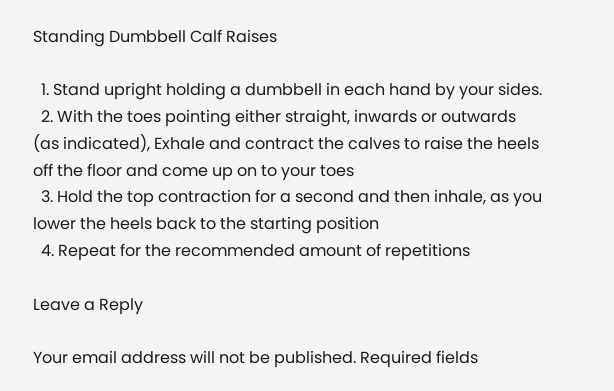Standing Dumbbell Calf Raises

  1. Stand upright holding a dumbbell in each hand by your sides.
  2. With the toes pointing either straight, inwards or outwards (as indicated), Exhale and contract the calves to raise the heels off the floor and come up on to your toes
  3. Hold the top contraction for a second and then inhale, as you lower the heels back to the starting position
  4. Repeat for the recommended amount of repetitions

Leave a Reply

Your email address will not be published. Required fields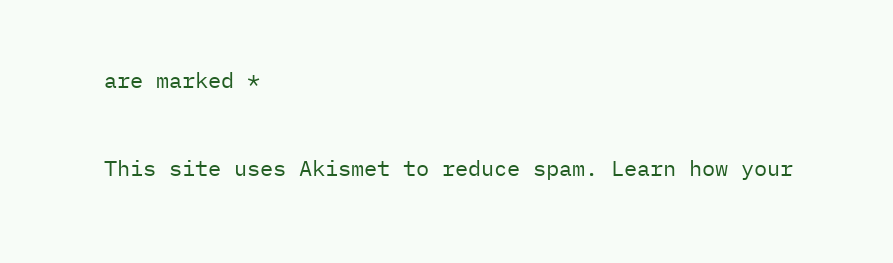are marked *

This site uses Akismet to reduce spam. Learn how your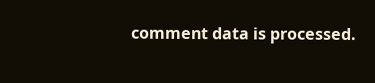comment data is processed.